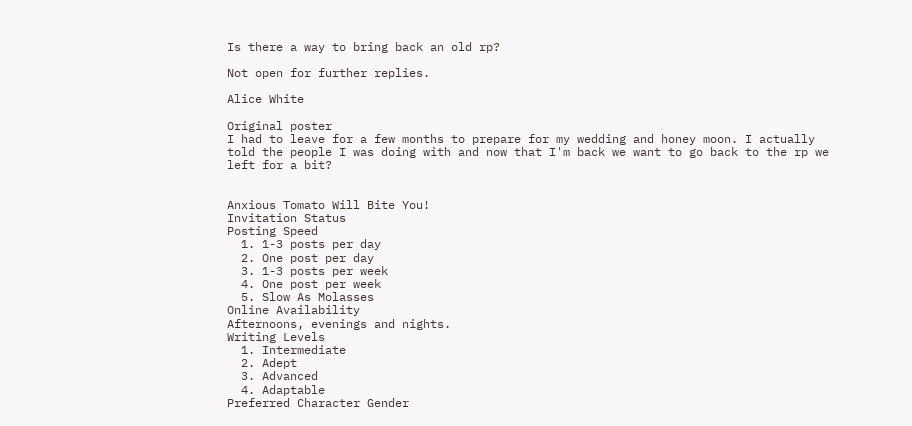Is there a way to bring back an old rp?

Not open for further replies.

Alice White

Original poster
I had to leave for a few months to prepare for my wedding and honey moon. I actually told the people I was doing with and now that I'm back we want to go back to the rp we left for a bit?


Anxious Tomato Will Bite You!
Invitation Status
Posting Speed
  1. 1-3 posts per day
  2. One post per day
  3. 1-3 posts per week
  4. One post per week
  5. Slow As Molasses
Online Availability
Afternoons, evenings and nights.
Writing Levels
  1. Intermediate
  2. Adept
  3. Advanced
  4. Adaptable
Preferred Character Gender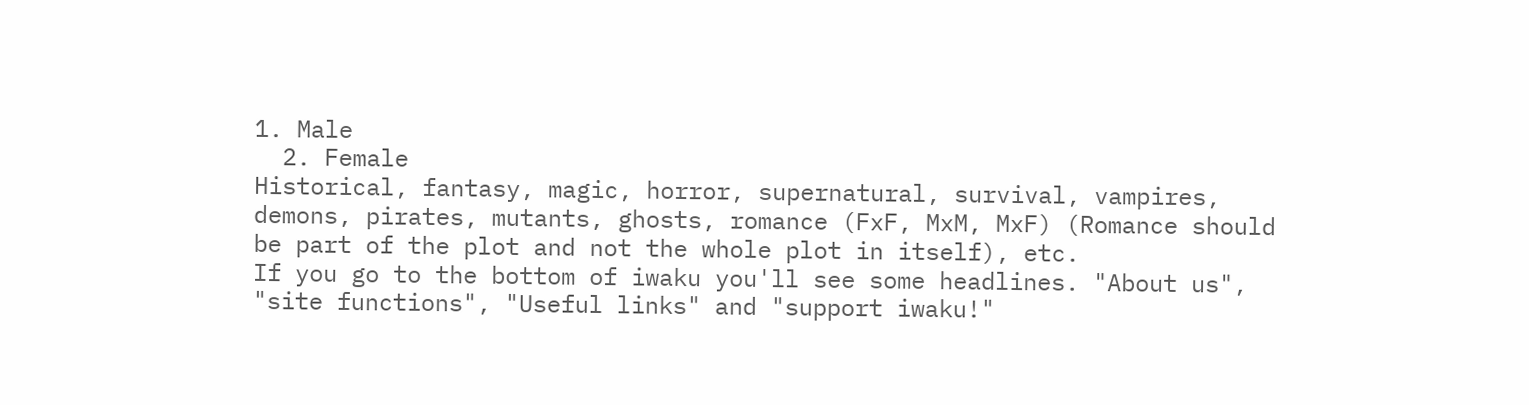1. Male
  2. Female
Historical, fantasy, magic, horror, supernatural, survival, vampires, demons, pirates, mutants, ghosts, romance (FxF, MxM, MxF) (Romance should be part of the plot and not the whole plot in itself), etc.
If you go to the bottom of iwaku you'll see some headlines. "About us", "site functions", "Useful links" and "support iwaku!"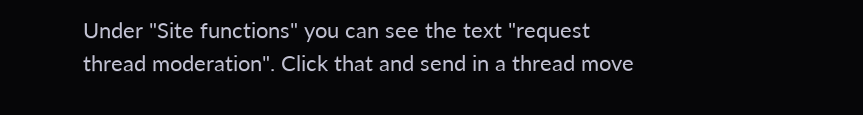Under "Site functions" you can see the text "request thread moderation". Click that and send in a thread move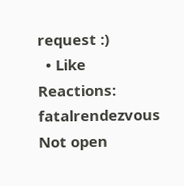request :)
  • Like
Reactions: fatalrendezvous
Not open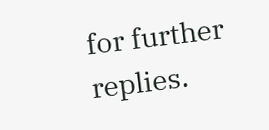for further replies.